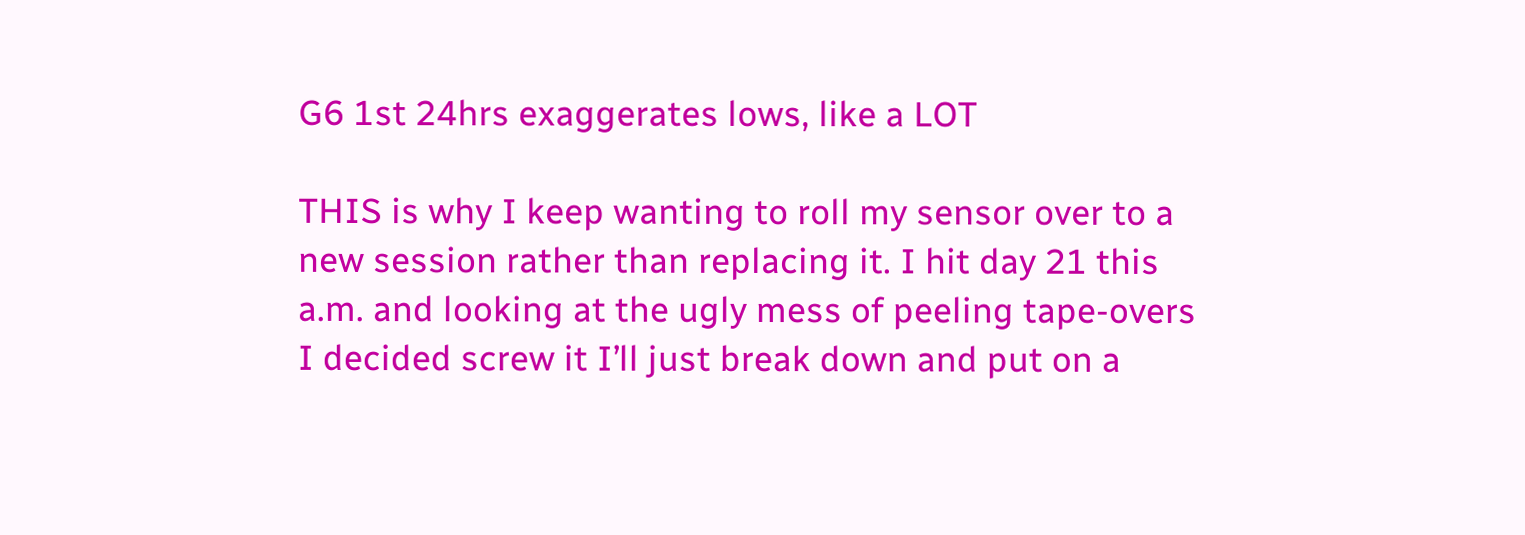G6 1st 24hrs exaggerates lows, like a LOT

THIS is why I keep wanting to roll my sensor over to a new session rather than replacing it. I hit day 21 this a.m. and looking at the ugly mess of peeling tape-overs I decided screw it I’ll just break down and put on a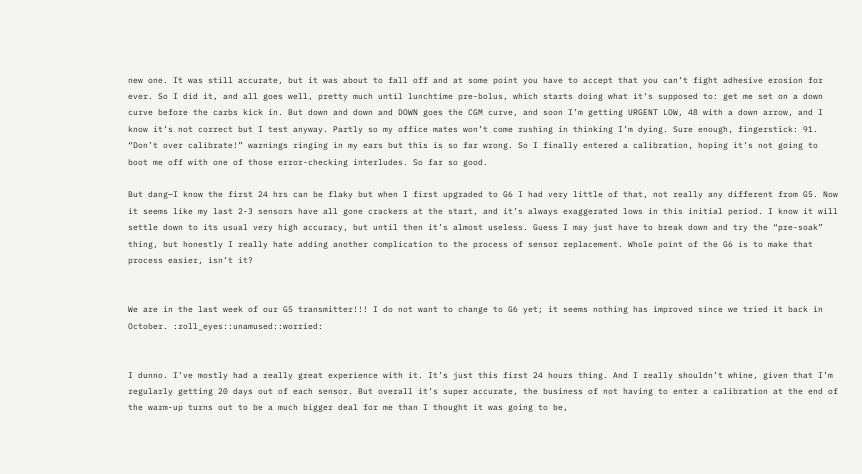new one. It was still accurate, but it was about to fall off and at some point you have to accept that you can’t fight adhesive erosion for ever. So I did it, and all goes well, pretty much until lunchtime pre-bolus, which starts doing what it’s supposed to: get me set on a down curve before the carbs kick in. But down and down and DOWN goes the CGM curve, and soon I’m getting URGENT LOW, 48 with a down arrow, and I know it’s not correct but I test anyway. Partly so my office mates won’t come rushing in thinking I’m dying. Sure enough, fingerstick: 91. “Don’t over calibrate!” warnings ringing in my ears but this is so far wrong. So I finally entered a calibration, hoping it’s not going to boot me off with one of those error-checking interludes. So far so good.

But dang—I know the first 24 hrs can be flaky but when I first upgraded to G6 I had very little of that, not really any different from G5. Now it seems like my last 2-3 sensors have all gone crackers at the start, and it’s always exaggerated lows in this initial period. I know it will settle down to its usual very high accuracy, but until then it’s almost useless. Guess I may just have to break down and try the “pre-soak” thing, but honestly I really hate adding another complication to the process of sensor replacement. Whole point of the G6 is to make that process easier, isn’t it?


We are in the last week of our G5 transmitter!!! I do not want to change to G6 yet; it seems nothing has improved since we tried it back in October. :roll_eyes::unamused::worried:


I dunno. I’ve mostly had a really great experience with it. It’s just this first 24 hours thing. And I really shouldn’t whine, given that I’m regularly getting 20 days out of each sensor. But overall it’s super accurate, the business of not having to enter a calibration at the end of the warm-up turns out to be a much bigger deal for me than I thought it was going to be,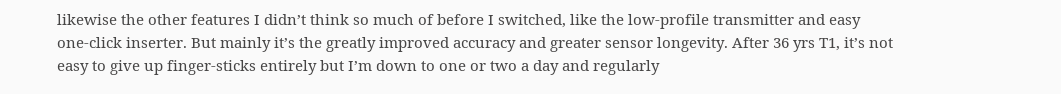likewise the other features I didn’t think so much of before I switched, like the low-profile transmitter and easy one-click inserter. But mainly it’s the greatly improved accuracy and greater sensor longevity. After 36 yrs T1, it’s not easy to give up finger-sticks entirely but I’m down to one or two a day and regularly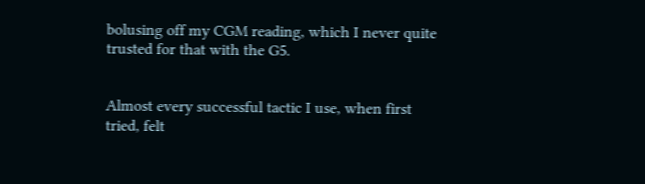bolusing off my CGM reading, which I never quite trusted for that with the G5.


Almost every successful tactic I use, when first tried, felt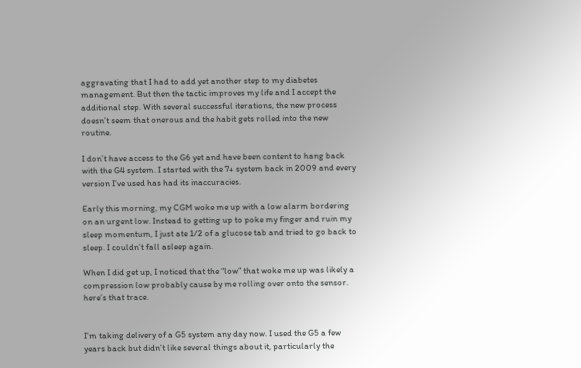aggravating that I had to add yet another step to my diabetes management. But then the tactic improves my life and I accept the additional step. With several successful iterations, the new process doesn’t seem that onerous and the habit gets rolled into the new routine.

I don’t have access to the G6 yet and have been content to hang back with the G4 system. I started with the 7+ system back in 2009 and every version I’ve used has had its inaccuracies.

Early this morning, my CGM woke me up with a low alarm bordering on an urgent low. Instead to getting up to poke my finger and ruin my sleep momentum, I just ate 1/2 of a glucose tab and tried to go back to sleep. I couldn’t fall asleep again.

When I did get up, I noticed that the “low” that woke me up was likely a compression low probably cause by me rolling over onto the sensor. here’s that trace.


I’m taking delivery of a G5 system any day now. I used the G5 a few years back but didn’t like several things about it, particularly the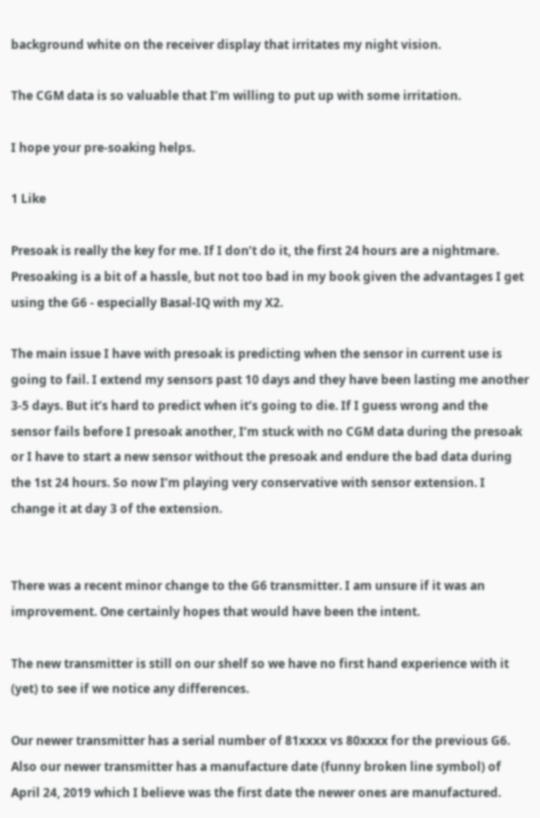background white on the receiver display that irritates my night vision.

The CGM data is so valuable that I’m willing to put up with some irritation.

I hope your pre-soaking helps.

1 Like

Presoak is really the key for me. If I don’t do it, the first 24 hours are a nightmare. Presoaking is a bit of a hassle, but not too bad in my book given the advantages I get using the G6 - especially Basal-IQ with my X2.

The main issue I have with presoak is predicting when the sensor in current use is going to fail. I extend my sensors past 10 days and they have been lasting me another 3-5 days. But it’s hard to predict when it’s going to die. If I guess wrong and the sensor fails before I presoak another, I’m stuck with no CGM data during the presoak or I have to start a new sensor without the presoak and endure the bad data during the 1st 24 hours. So now I’m playing very conservative with sensor extension. I change it at day 3 of the extension.


There was a recent minor change to the G6 transmitter. I am unsure if it was an improvement. One certainly hopes that would have been the intent.

The new transmitter is still on our shelf so we have no first hand experience with it (yet) to see if we notice any differences.

Our newer transmitter has a serial number of 81xxxx vs 80xxxx for the previous G6.
Also our newer transmitter has a manufacture date (funny broken line symbol) of April 24, 2019 which I believe was the first date the newer ones are manufactured.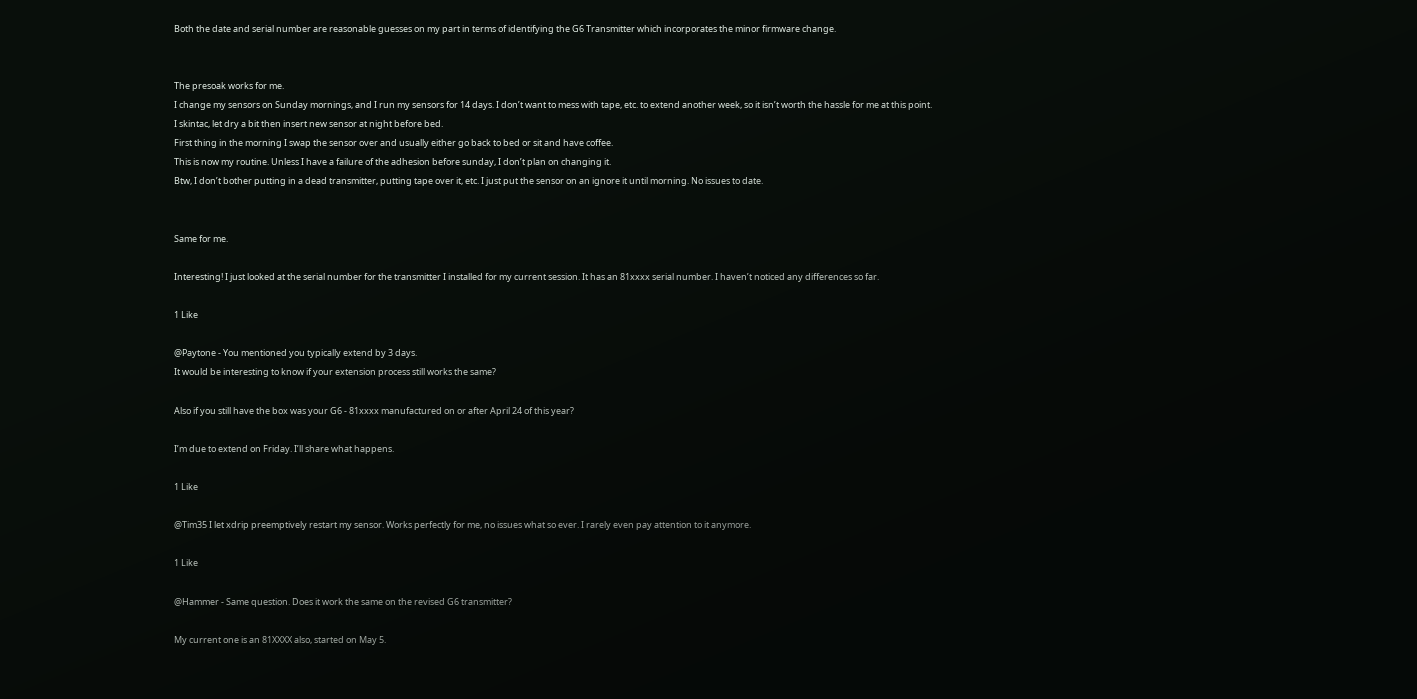Both the date and serial number are reasonable guesses on my part in terms of identifying the G6 Transmitter which incorporates the minor firmware change.


The presoak works for me.
I change my sensors on Sunday mornings, and I run my sensors for 14 days. I don’t want to mess with tape, etc. to extend another week, so it isn’t worth the hassle for me at this point.
I skintac, let dry a bit then insert new sensor at night before bed.
First thing in the morning I swap the sensor over and usually either go back to bed or sit and have coffee.
This is now my routine. Unless I have a failure of the adhesion before sunday, I don’t plan on changing it.
Btw, I don’t bother putting in a dead transmitter, putting tape over it, etc. I just put the sensor on an ignore it until morning. No issues to date.


Same for me.

Interesting! I just looked at the serial number for the transmitter I installed for my current session. It has an 81xxxx serial number. I haven’t noticed any differences so far.

1 Like

@Paytone - You mentioned you typically extend by 3 days.
It would be interesting to know if your extension process still works the same?

Also if you still have the box was your G6 - 81xxxx manufactured on or after April 24 of this year?

I’m due to extend on Friday. I’ll share what happens.

1 Like

@Tim35 I let xdrip preemptively restart my sensor. Works perfectly for me, no issues what so ever. I rarely even pay attention to it anymore.

1 Like

@Hammer - Same question. Does it work the same on the revised G6 transmitter?

My current one is an 81XXXX also, started on May 5.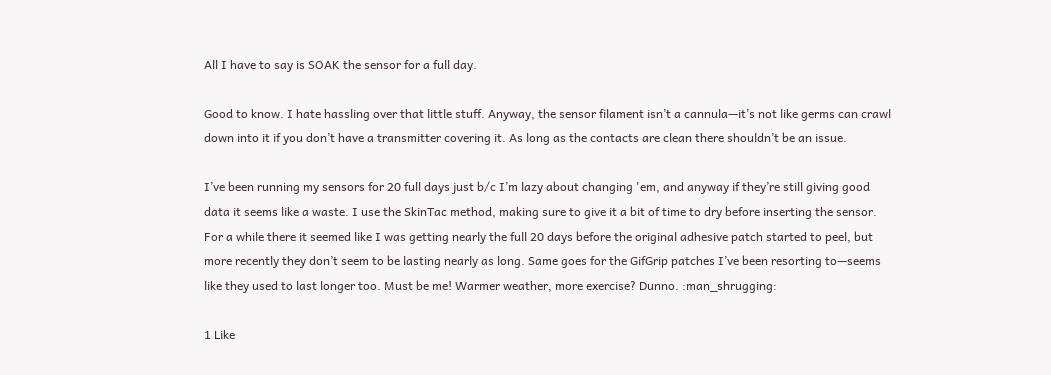All I have to say is SOAK the sensor for a full day.

Good to know. I hate hassling over that little stuff. Anyway, the sensor filament isn’t a cannula—it’s not like germs can crawl down into it if you don’t have a transmitter covering it. As long as the contacts are clean there shouldn’t be an issue.

I’ve been running my sensors for 20 full days just b/c I’m lazy about changing 'em, and anyway if they’re still giving good data it seems like a waste. I use the SkinTac method, making sure to give it a bit of time to dry before inserting the sensor. For a while there it seemed like I was getting nearly the full 20 days before the original adhesive patch started to peel, but more recently they don’t seem to be lasting nearly as long. Same goes for the GifGrip patches I’ve been resorting to—seems like they used to last longer too. Must be me! Warmer weather, more exercise? Dunno. :man_shrugging:

1 Like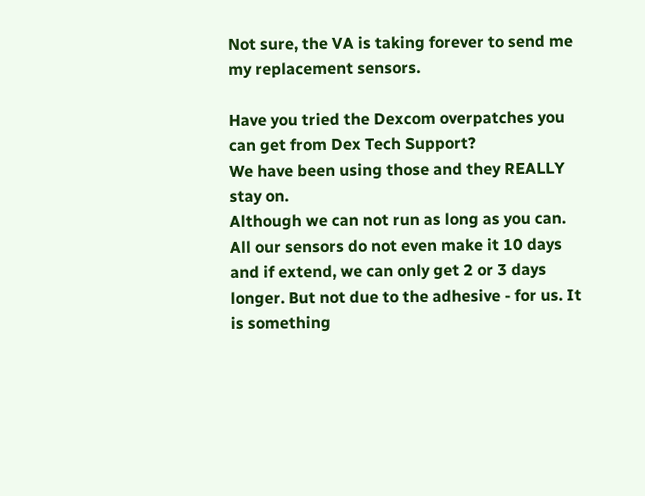Not sure, the VA is taking forever to send me my replacement sensors.

Have you tried the Dexcom overpatches you can get from Dex Tech Support?
We have been using those and they REALLY stay on.
Although we can not run as long as you can.
All our sensors do not even make it 10 days and if extend, we can only get 2 or 3 days longer. But not due to the adhesive - for us. It is something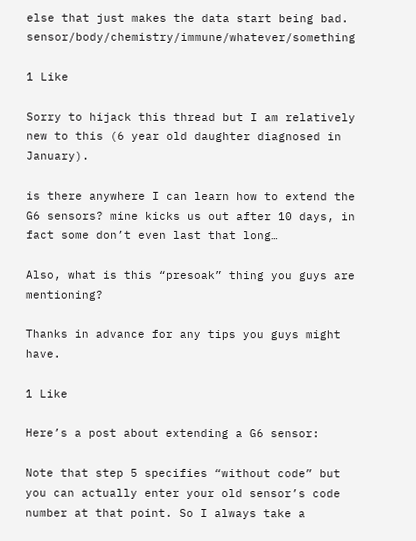else that just makes the data start being bad. sensor/body/chemistry/immune/whatever/something

1 Like

Sorry to hijack this thread but I am relatively new to this (6 year old daughter diagnosed in January).

is there anywhere I can learn how to extend the G6 sensors? mine kicks us out after 10 days, in fact some don’t even last that long…

Also, what is this “presoak” thing you guys are mentioning?

Thanks in advance for any tips you guys might have.

1 Like

Here’s a post about extending a G6 sensor:

Note that step 5 specifies “without code” but you can actually enter your old sensor’s code number at that point. So I always take a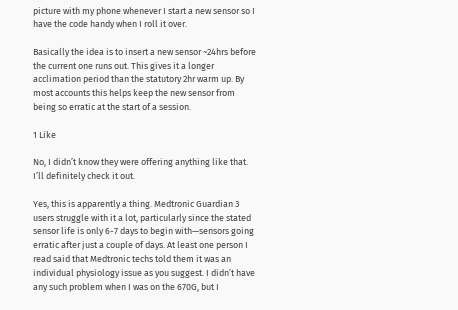picture with my phone whenever I start a new sensor so I have the code handy when I roll it over.

Basically the idea is to insert a new sensor ~24hrs before the current one runs out. This gives it a longer acclimation period than the statutory 2hr warm up. By most accounts this helps keep the new sensor from being so erratic at the start of a session.

1 Like

No, I didn’t know they were offering anything like that. I’ll definitely check it out.

Yes, this is apparently a thing. Medtronic Guardian 3 users struggle with it a lot, particularly since the stated sensor life is only 6-7 days to begin with—sensors going erratic after just a couple of days. At least one person I read said that Medtronic techs told them it was an individual physiology issue as you suggest. I didn’t have any such problem when I was on the 670G, but I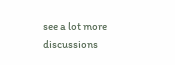see a lot more discussions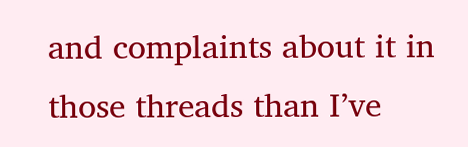and complaints about it in those threads than I’ve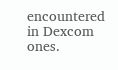encountered in Dexcom ones.